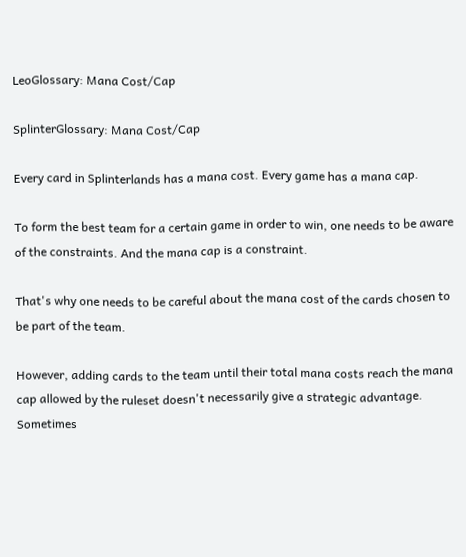LeoGlossary: Mana Cost/Cap

SplinterGlossary: Mana Cost/Cap

Every card in Splinterlands has a mana cost. Every game has a mana cap.

To form the best team for a certain game in order to win, one needs to be aware of the constraints. And the mana cap is a constraint.

That's why one needs to be careful about the mana cost of the cards chosen to be part of the team.

However, adding cards to the team until their total mana costs reach the mana cap allowed by the ruleset doesn't necessarily give a strategic advantage. Sometimes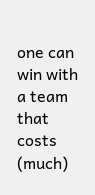one can win with a team that costs (much)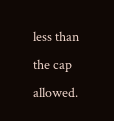less than the cap allowed.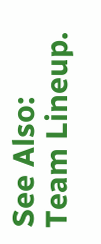See Also: Team Lineup.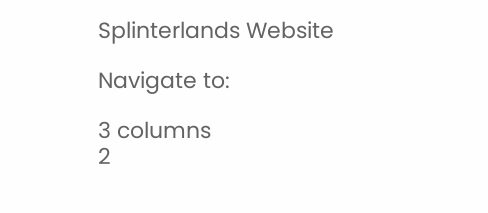Splinterlands Website

Navigate to:

3 columns
2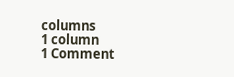columns
1 column
1 Comment